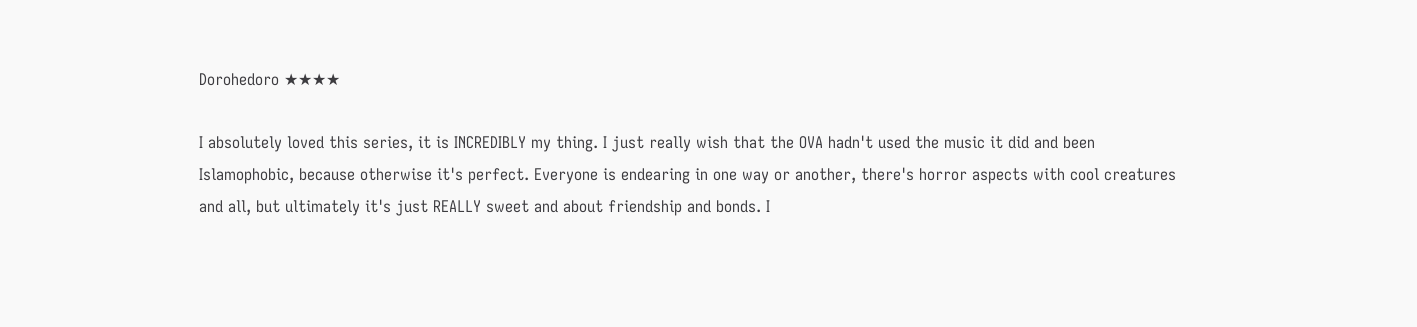Dorohedoro ★★★★

I absolutely loved this series, it is INCREDIBLY my thing. I just really wish that the OVA hadn't used the music it did and been Islamophobic, because otherwise it's perfect. Everyone is endearing in one way or another, there's horror aspects with cool creatures and all, but ultimately it's just REALLY sweet and about friendship and bonds. I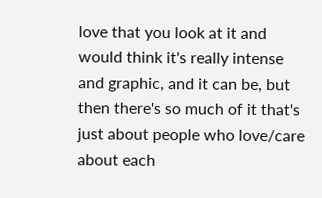love that you look at it and would think it's really intense and graphic, and it can be, but then there's so much of it that's just about people who love/care about each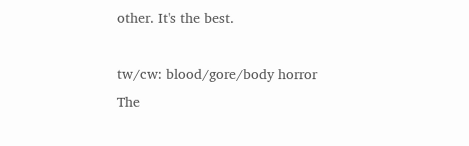other. It's the best.

tw/cw: blood/gore/body horror
The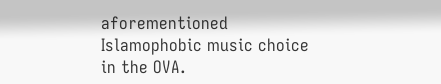aforementioned Islamophobic music choice in the OVA.